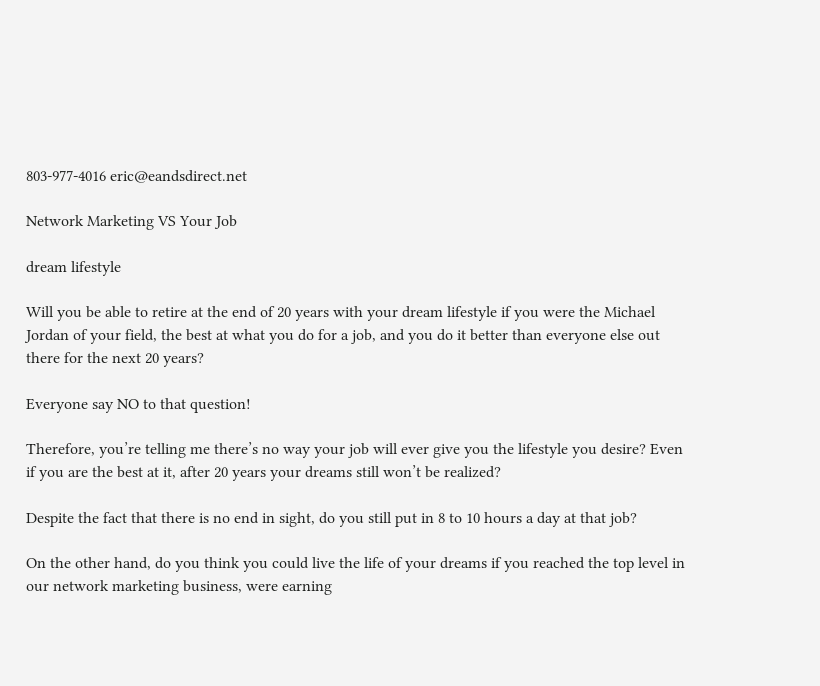803-977-4016 eric@eandsdirect.net

Network Marketing VS Your Job

dream lifestyle

Will you be able to retire at the end of 20 years with your dream lifestyle if you were the Michael Jordan of your field, the best at what you do for a job, and you do it better than everyone else out there for the next 20 years?

Everyone say NO to that question!

Therefore, you’re telling me there’s no way your job will ever give you the lifestyle you desire? Even if you are the best at it, after 20 years your dreams still won’t be realized?

Despite the fact that there is no end in sight, do you still put in 8 to 10 hours a day at that job?

On the other hand, do you think you could live the life of your dreams if you reached the top level in our network marketing business, were earning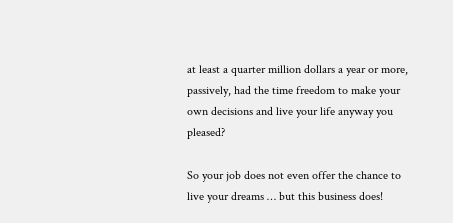at least a quarter million dollars a year or more, passively, had the time freedom to make your own decisions and live your life anyway you pleased?

So your job does not even offer the chance to live your dreams … but this business does!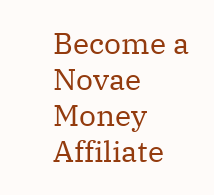Become a Novae Money Affiliate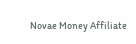Novae Money Affiliate